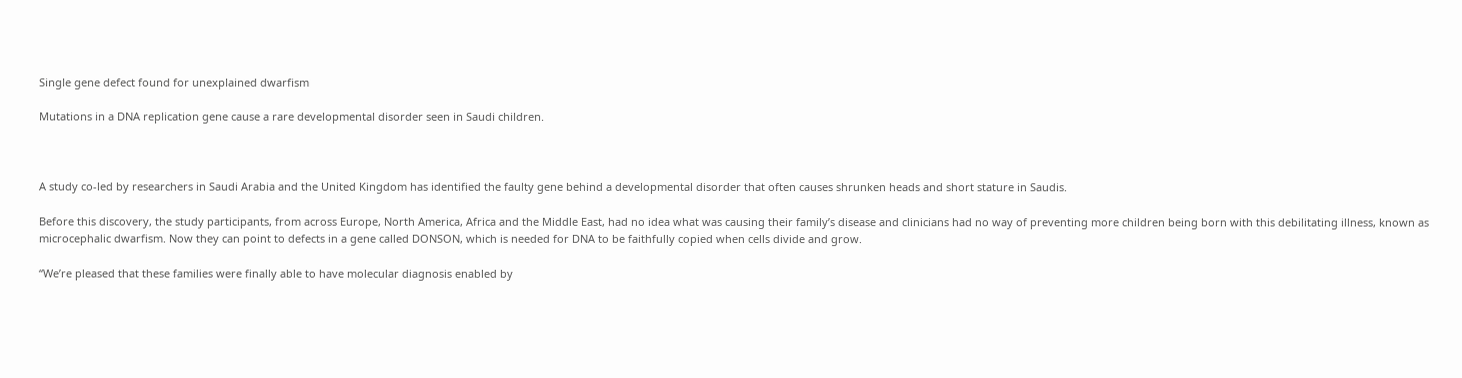Single gene defect found for unexplained dwarfism

Mutations in a DNA replication gene cause a rare developmental disorder seen in Saudi children.



A study co-led by researchers in Saudi Arabia and the United Kingdom has identified the faulty gene behind a developmental disorder that often causes shrunken heads and short stature in Saudis.

Before this discovery, the study participants, from across Europe, North America, Africa and the Middle East, had no idea what was causing their family’s disease and clinicians had no way of preventing more children being born with this debilitating illness, known as microcephalic dwarfism. Now they can point to defects in a gene called DONSON, which is needed for DNA to be faithfully copied when cells divide and grow.

“We’re pleased that these families were finally able to have molecular diagnosis enabled by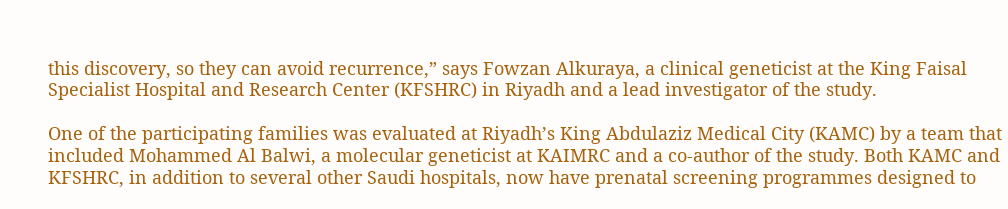this discovery, so they can avoid recurrence,” says Fowzan Alkuraya, a clinical geneticist at the King Faisal Specialist Hospital and Research Center (KFSHRC) in Riyadh and a lead investigator of the study.

One of the participating families was evaluated at Riyadh’s King Abdulaziz Medical City (KAMC) by a team that included Mohammed Al Balwi, a molecular geneticist at KAIMRC and a co-author of the study. Both KAMC and KFSHRC, in addition to several other Saudi hospitals, now have prenatal screening programmes designed to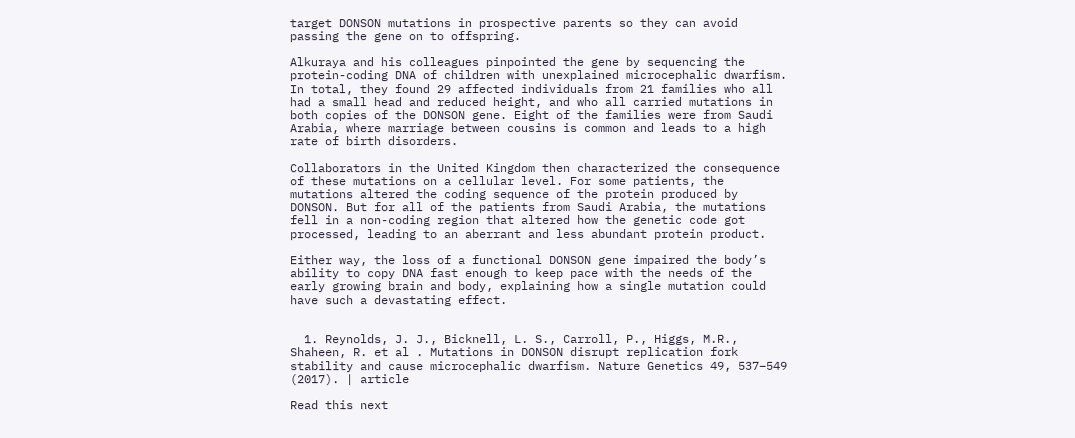target DONSON mutations in prospective parents so they can avoid passing the gene on to offspring.

Alkuraya and his colleagues pinpointed the gene by sequencing the protein-coding DNA of children with unexplained microcephalic dwarfism. In total, they found 29 affected individuals from 21 families who all had a small head and reduced height, and who all carried mutations in both copies of the DONSON gene. Eight of the families were from Saudi Arabia, where marriage between cousins is common and leads to a high rate of birth disorders.

Collaborators in the United Kingdom then characterized the consequence of these mutations on a cellular level. For some patients, the mutations altered the coding sequence of the protein produced by DONSON. But for all of the patients from Saudi Arabia, the mutations fell in a non-coding region that altered how the genetic code got processed, leading to an aberrant and less abundant protein product.

Either way, the loss of a functional DONSON gene impaired the body’s ability to copy DNA fast enough to keep pace with the needs of the early growing brain and body, explaining how a single mutation could have such a devastating effect.


  1. Reynolds, J. J., Bicknell, L. S., Carroll, P., Higgs, M.R., Shaheen, R. et al . Mutations in DONSON disrupt replication fork stability and cause microcephalic dwarfism. Nature Genetics 49, 537–549 (2017). | article

Read this next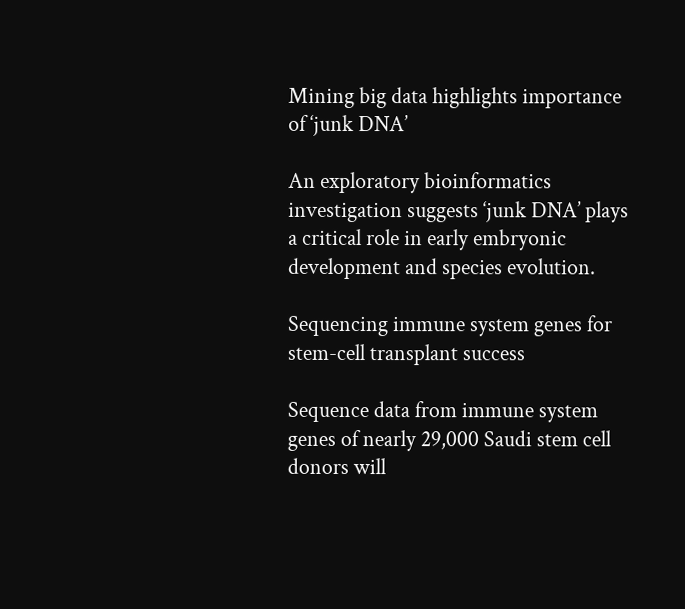Mining big data highlights importance of ‘junk DNA’

An exploratory bioinformatics investigation suggests ‘junk DNA’ plays a critical role in early embryonic development and species evolution.

Sequencing immune system genes for stem-cell transplant success

Sequence data from immune system genes of nearly 29,000 Saudi stem cell donors will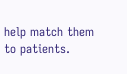help match them to patients.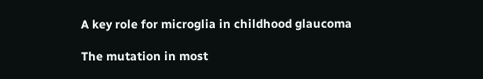A key role for microglia in childhood glaucoma

The mutation in most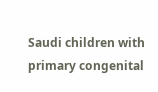Saudi children with primary congenital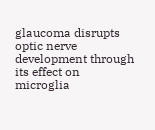glaucoma disrupts optic nerve development through its effect on microglia